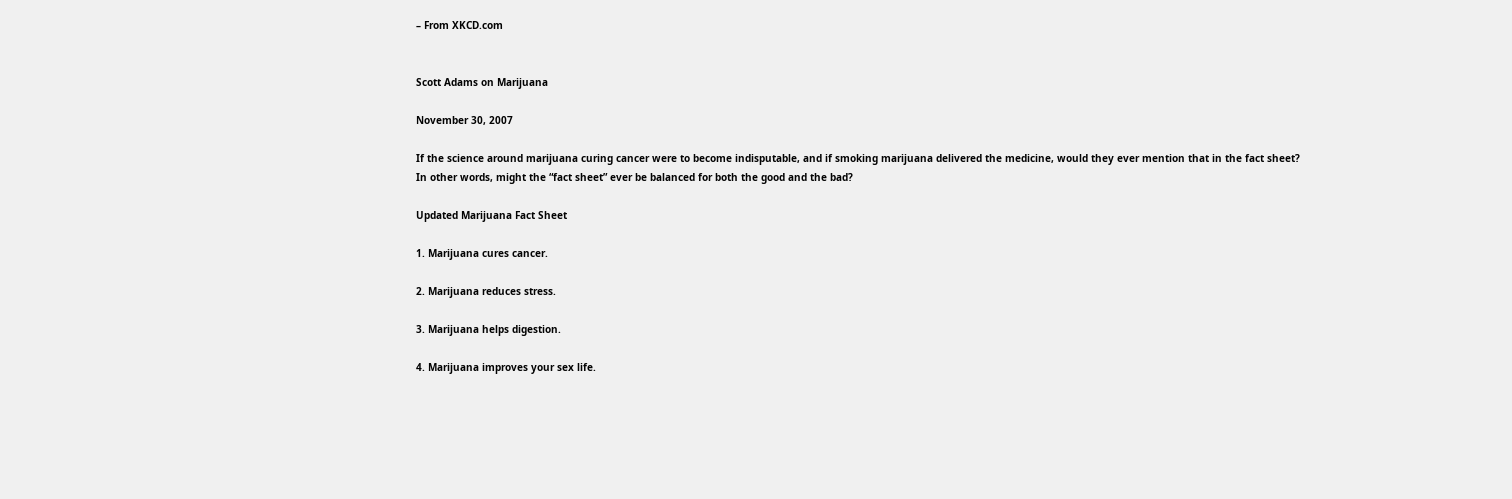– From XKCD.com


Scott Adams on Marijuana

November 30, 2007

If the science around marijuana curing cancer were to become indisputable, and if smoking marijuana delivered the medicine, would they ever mention that in the fact sheet?
In other words, might the “fact sheet” ever be balanced for both the good and the bad?

Updated Marijuana Fact Sheet

1. Marijuana cures cancer.

2. Marijuana reduces stress.

3. Marijuana helps digestion.

4. Marijuana improves your sex life.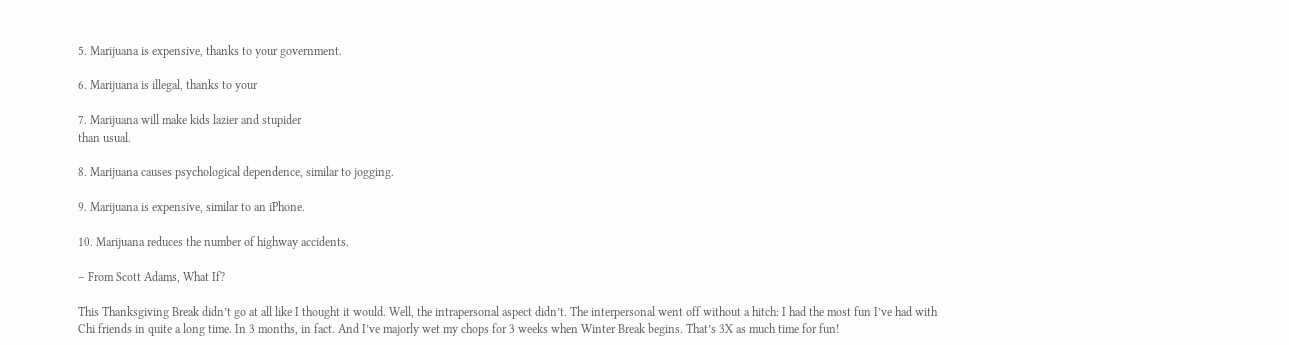5. Marijuana is expensive, thanks to your government.

6. Marijuana is illegal, thanks to your

7. Marijuana will make kids lazier and stupider
than usual.

8. Marijuana causes psychological dependence, similar to jogging.

9. Marijuana is expensive, similar to an iPhone.

10. Marijuana reduces the number of highway accidents.

– From Scott Adams, What If?

This Thanksgiving Break didn’t go at all like I thought it would. Well, the intrapersonal aspect didn’t. The interpersonal went off without a hitch: I had the most fun I’ve had with Chi friends in quite a long time. In 3 months, in fact. And I’ve majorly wet my chops for 3 weeks when Winter Break begins. That’s 3X as much time for fun!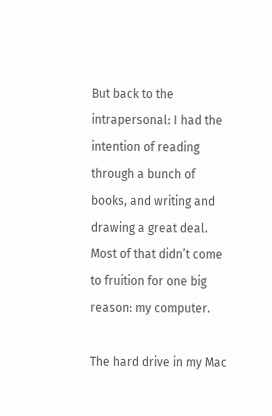But back to the intrapersonal: I had the intention of reading through a bunch of books, and writing and drawing a great deal. Most of that didn’t come to fruition for one big reason: my computer.

The hard drive in my Mac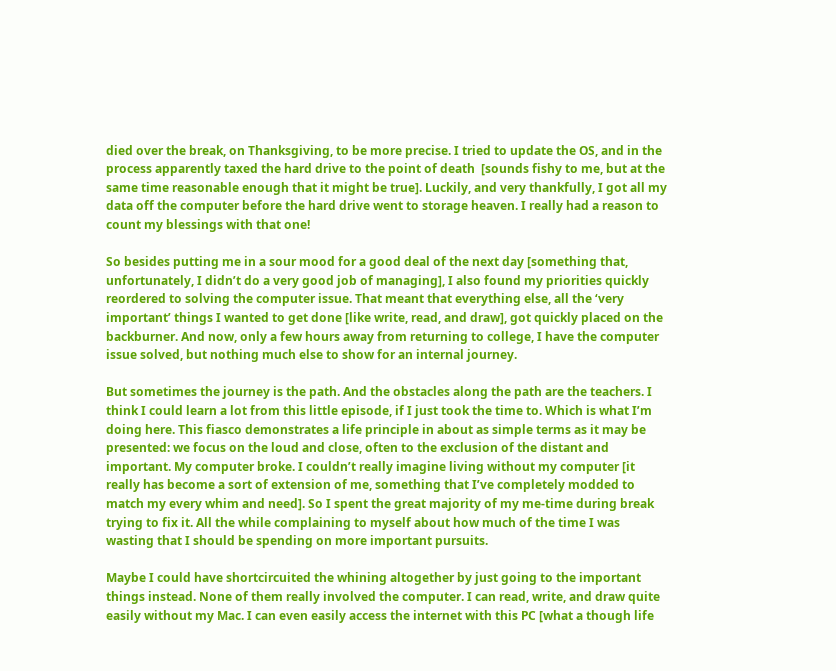died over the break, on Thanksgiving, to be more precise. I tried to update the OS, and in the process apparently taxed the hard drive to the point of death  [sounds fishy to me, but at the same time reasonable enough that it might be true]. Luckily, and very thankfully, I got all my data off the computer before the hard drive went to storage heaven. I really had a reason to count my blessings with that one!

So besides putting me in a sour mood for a good deal of the next day [something that, unfortunately, I didn’t do a very good job of managing], I also found my priorities quickly reordered to solving the computer issue. That meant that everything else, all the ‘very important’ things I wanted to get done [like write, read, and draw], got quickly placed on the backburner. And now, only a few hours away from returning to college, I have the computer issue solved, but nothing much else to show for an internal journey.

But sometimes the journey is the path. And the obstacles along the path are the teachers. I think I could learn a lot from this little episode, if I just took the time to. Which is what I’m doing here. This fiasco demonstrates a life principle in about as simple terms as it may be presented: we focus on the loud and close, often to the exclusion of the distant and important. My computer broke. I couldn’t really imagine living without my computer [it really has become a sort of extension of me, something that I’ve completely modded to match my every whim and need]. So I spent the great majority of my me-time during break trying to fix it. All the while complaining to myself about how much of the time I was wasting that I should be spending on more important pursuits.

Maybe I could have shortcircuited the whining altogether by just going to the important things instead. None of them really involved the computer. I can read, write, and draw quite easily without my Mac. I can even easily access the internet with this PC [what a though life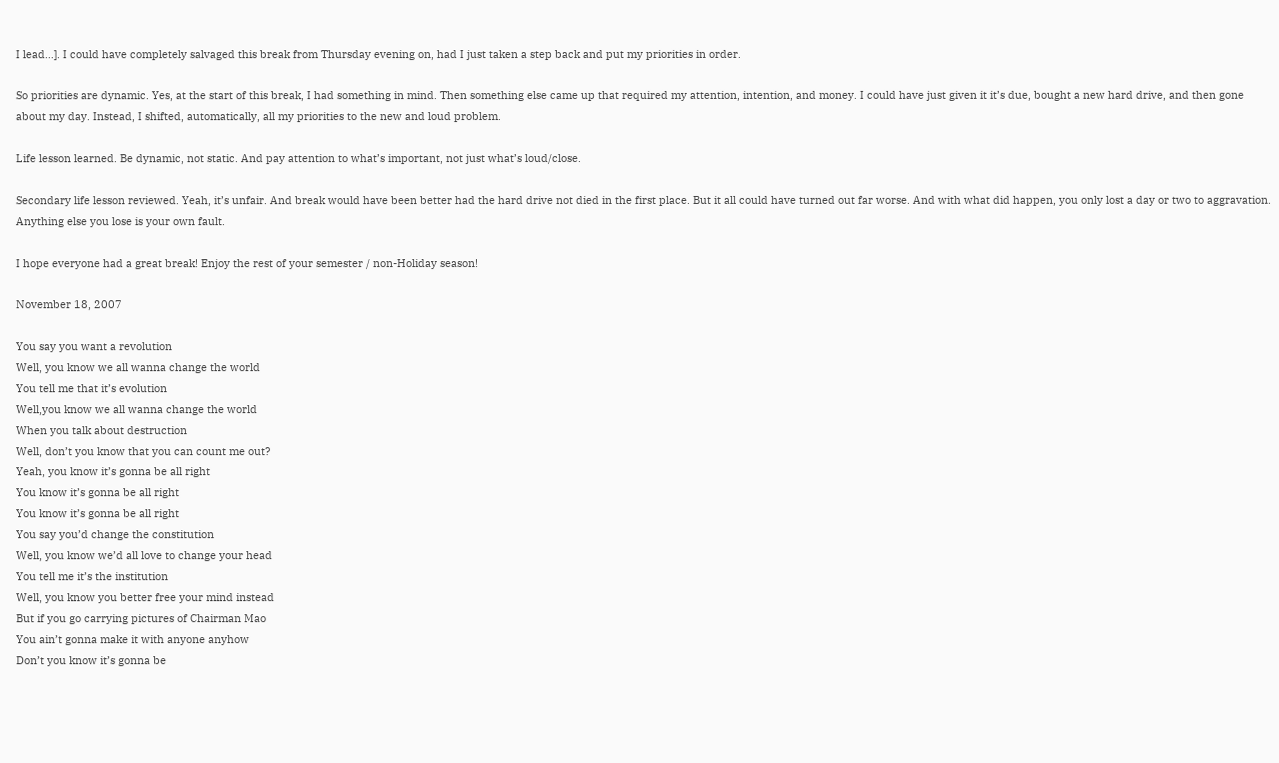I lead…]. I could have completely salvaged this break from Thursday evening on, had I just taken a step back and put my priorities in order.

So priorities are dynamic. Yes, at the start of this break, I had something in mind. Then something else came up that required my attention, intention, and money. I could have just given it it’s due, bought a new hard drive, and then gone about my day. Instead, I shifted, automatically, all my priorities to the new and loud problem.

Life lesson learned. Be dynamic, not static. And pay attention to what’s important, not just what’s loud/close.

Secondary life lesson reviewed. Yeah, it’s unfair. And break would have been better had the hard drive not died in the first place. But it all could have turned out far worse. And with what did happen, you only lost a day or two to aggravation. Anything else you lose is your own fault.

I hope everyone had a great break! Enjoy the rest of your semester / non-Holiday season!

November 18, 2007

You say you want a revolution
Well, you know we all wanna change the world
You tell me that it’s evolution
Well,you know we all wanna change the world
When you talk about destruction
Well, don’t you know that you can count me out?
Yeah, you know it’s gonna be all right
You know it’s gonna be all right
You know it’s gonna be all right
You say you’d change the constitution
Well, you know we’d all love to change your head
You tell me it’s the institution
Well, you know you better free your mind instead
But if you go carrying pictures of Chairman Mao
You ain’t gonna make it with anyone anyhow
Don’t you know it’s gonna be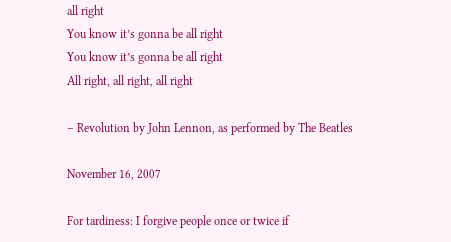all right
You know it’s gonna be all right
You know it’s gonna be all right
All right, all right, all right

– Revolution by John Lennon, as performed by The Beatles

November 16, 2007

For tardiness: I forgive people once or twice if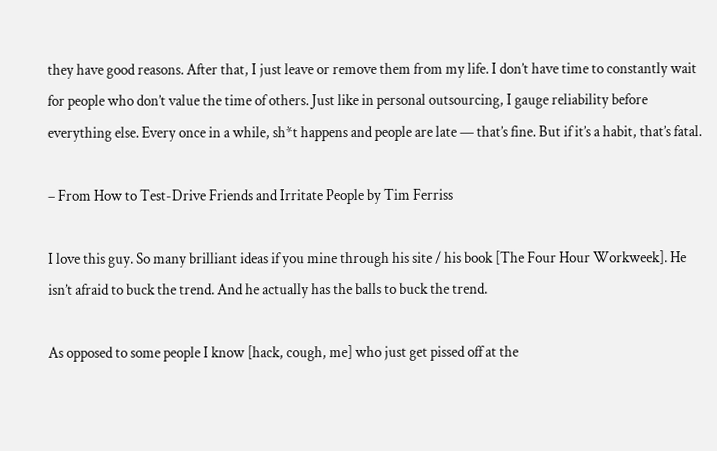they have good reasons. After that, I just leave or remove them from my life. I don’t have time to constantly wait for people who don’t value the time of others. Just like in personal outsourcing, I gauge reliability before everything else. Every once in a while, sh*t happens and people are late — that’s fine. But if it’s a habit, that’s fatal.

– From How to Test-Drive Friends and Irritate People by Tim Ferriss

I love this guy. So many brilliant ideas if you mine through his site / his book [The Four Hour Workweek]. He isn’t afraid to buck the trend. And he actually has the balls to buck the trend.

As opposed to some people I know [hack, cough, me] who just get pissed off at the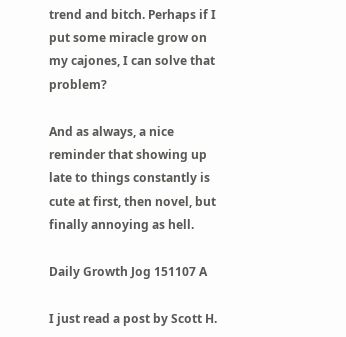trend and bitch. Perhaps if I put some miracle grow on my cajones, I can solve that problem?

And as always, a nice reminder that showing up late to things constantly is cute at first, then novel, but finally annoying as hell.

Daily Growth Jog 151107 A

I just read a post by Scott H.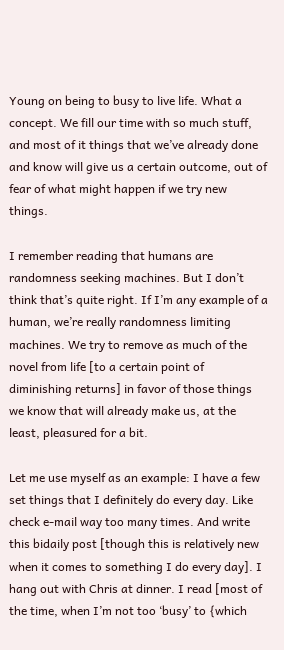Young on being to busy to live life. What a concept. We fill our time with so much stuff, and most of it things that we’ve already done and know will give us a certain outcome, out of fear of what might happen if we try new things.

I remember reading that humans are randomness seeking machines. But I don’t think that’s quite right. If I’m any example of a human, we’re really randomness limiting machines. We try to remove as much of the novel from life [to a certain point of diminishing returns] in favor of those things we know that will already make us, at the least, pleasured for a bit.

Let me use myself as an example: I have a few set things that I definitely do every day. Like check e-mail way too many times. And write this bidaily post [though this is relatively new when it comes to something I do every day]. I hang out with Chris at dinner. I read [most of the time, when I’m not too ‘busy’ to {which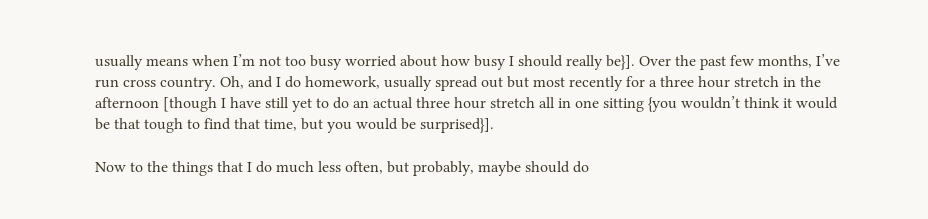usually means when I’m not too busy worried about how busy I should really be}]. Over the past few months, I’ve run cross country. Oh, and I do homework, usually spread out but most recently for a three hour stretch in the afternoon [though I have still yet to do an actual three hour stretch all in one sitting {you wouldn’t think it would be that tough to find that time, but you would be surprised}].

Now to the things that I do much less often, but probably, maybe should do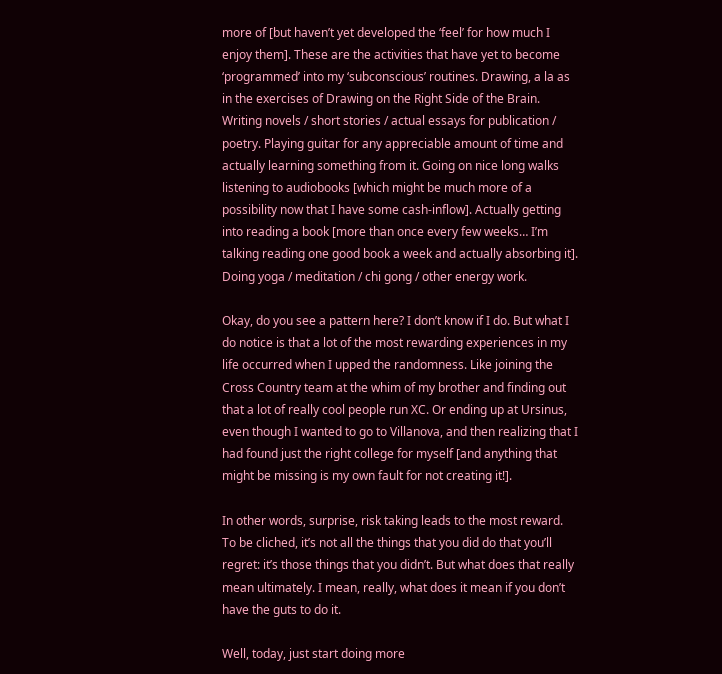more of [but haven’t yet developed the ‘feel’ for how much I enjoy them]. These are the activities that have yet to become ‘programmed’ into my ‘subconscious’ routines. Drawing, a la as in the exercises of Drawing on the Right Side of the Brain. Writing novels / short stories / actual essays for publication / poetry. Playing guitar for any appreciable amount of time and actually learning something from it. Going on nice long walks listening to audiobooks [which might be much more of a possibility now that I have some cash-inflow]. Actually getting into reading a book [more than once every few weeks… I’m talking reading one good book a week and actually absorbing it]. Doing yoga / meditation / chi gong / other energy work.

Okay, do you see a pattern here? I don’t know if I do. But what I do notice is that a lot of the most rewarding experiences in my life occurred when I upped the randomness. Like joining the Cross Country team at the whim of my brother and finding out that a lot of really cool people run XC. Or ending up at Ursinus, even though I wanted to go to Villanova, and then realizing that I had found just the right college for myself [and anything that might be missing is my own fault for not creating it!].

In other words, surprise, risk taking leads to the most reward. To be cliched, it’s not all the things that you did do that you’ll regret: it’s those things that you didn’t. But what does that really mean ultimately. I mean, really, what does it mean if you don’t have the guts to do it.

Well, today, just start doing more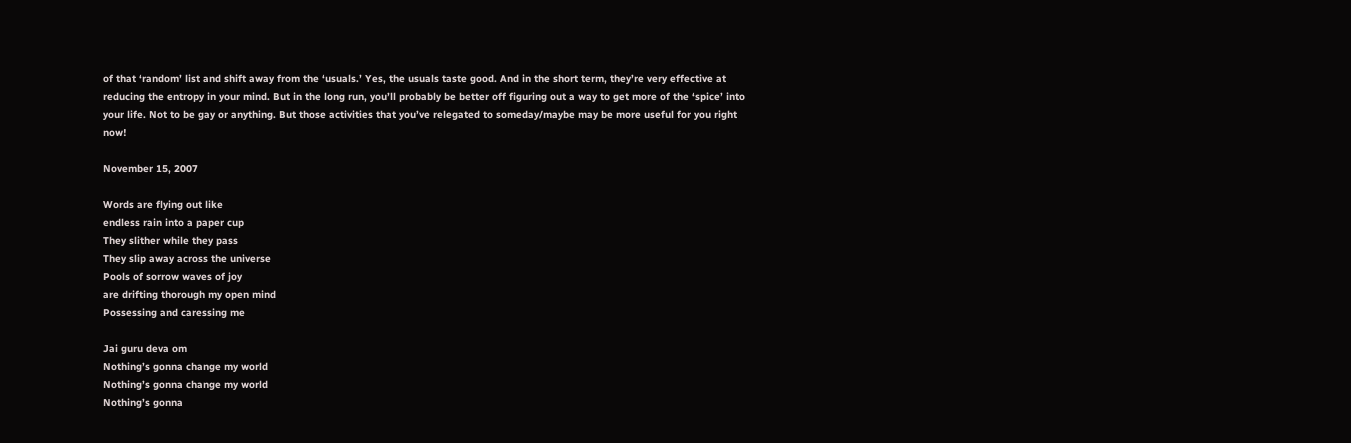of that ‘random’ list and shift away from the ‘usuals.’ Yes, the usuals taste good. And in the short term, they’re very effective at reducing the entropy in your mind. But in the long run, you’ll probably be better off figuring out a way to get more of the ‘spice’ into your life. Not to be gay or anything. But those activities that you’ve relegated to someday/maybe may be more useful for you right now!

November 15, 2007

Words are flying out like
endless rain into a paper cup
They slither while they pass
They slip away across the universe
Pools of sorrow waves of joy
are drifting thorough my open mind
Possessing and caressing me

Jai guru deva om
Nothing’s gonna change my world
Nothing’s gonna change my world
Nothing’s gonna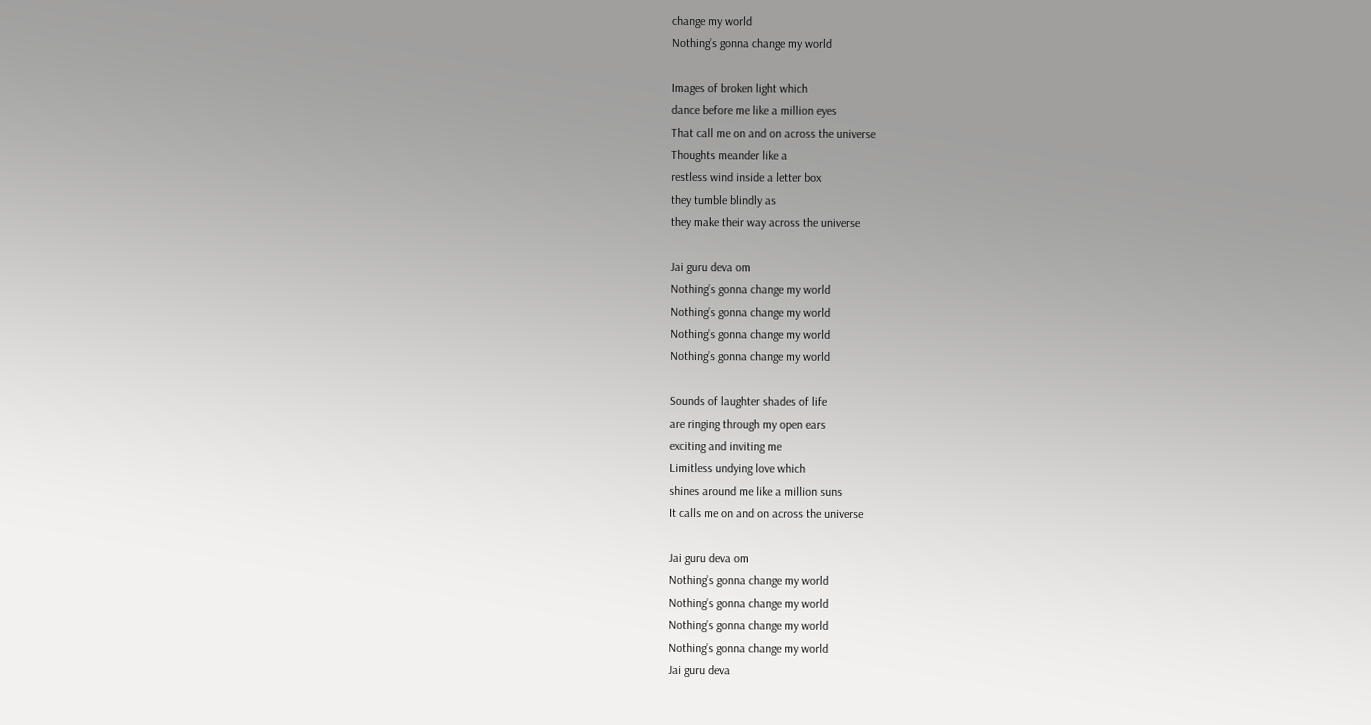change my world
Nothing’s gonna change my world

Images of broken light which
dance before me like a million eyes
That call me on and on across the universe
Thoughts meander like a
restless wind inside a letter box
they tumble blindly as
they make their way across the universe

Jai guru deva om
Nothing’s gonna change my world
Nothing’s gonna change my world
Nothing’s gonna change my world
Nothing’s gonna change my world

Sounds of laughter shades of life
are ringing through my open ears
exciting and inviting me
Limitless undying love which
shines around me like a million suns
It calls me on and on across the universe

Jai guru deva om
Nothing’s gonna change my world
Nothing’s gonna change my world
Nothing’s gonna change my world
Nothing’s gonna change my world
Jai guru deva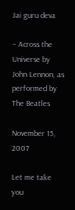Jai guru deva

– Across the Universe by John Lennon, as performed by The Beatles

November 15, 2007

Let me take you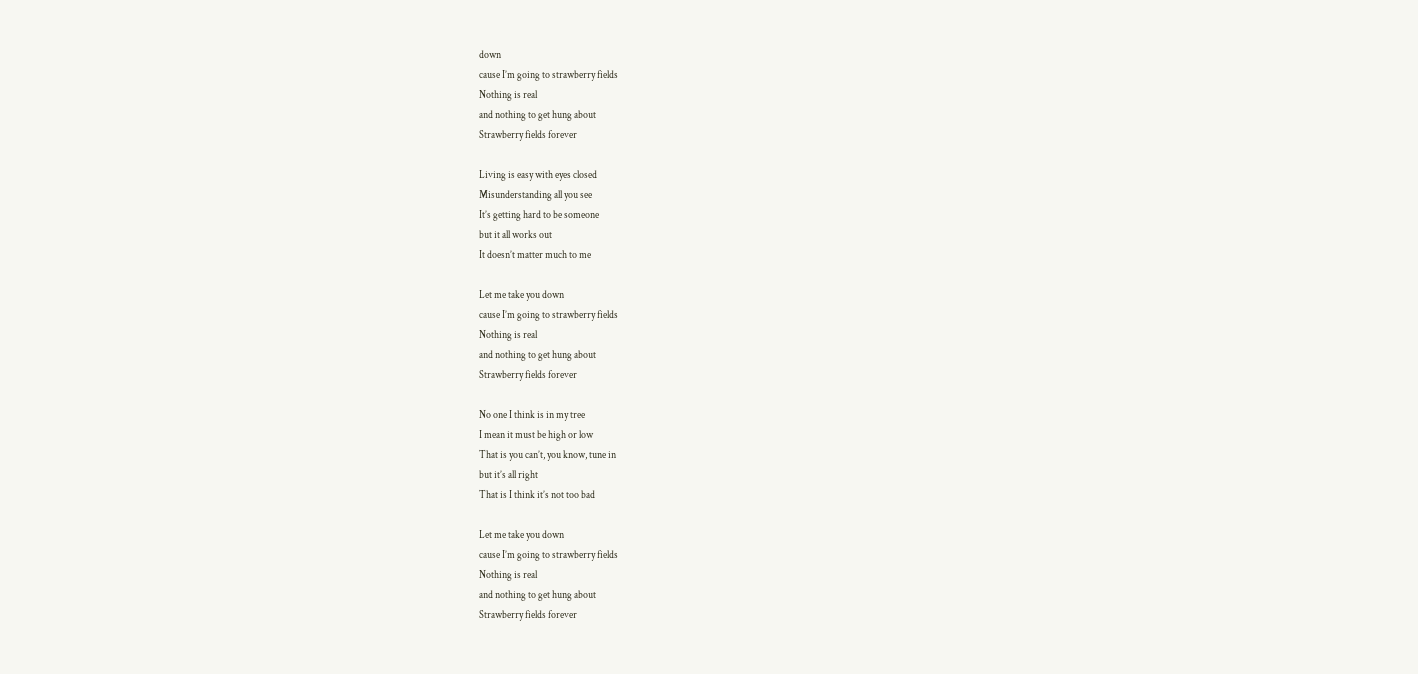down
cause I’m going to strawberry fields
Nothing is real
and nothing to get hung about
Strawberry fields forever

Living is easy with eyes closed
Misunderstanding all you see
It’s getting hard to be someone
but it all works out
It doesn’t matter much to me

Let me take you down
cause I’m going to strawberry fields
Nothing is real
and nothing to get hung about
Strawberry fields forever

No one I think is in my tree
I mean it must be high or low
That is you can’t, you know, tune in
but it’s all right
That is I think it’s not too bad

Let me take you down
cause I’m going to strawberry fields
Nothing is real
and nothing to get hung about
Strawberry fields forever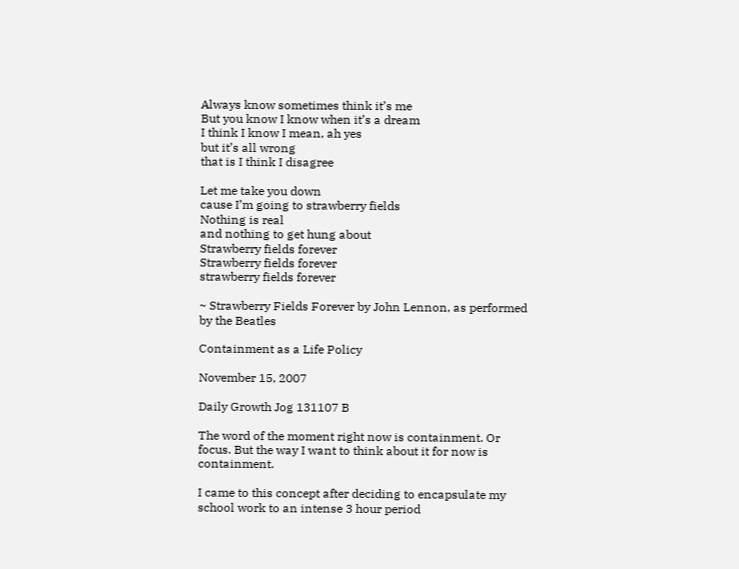Always know sometimes think it’s me
But you know I know when it’s a dream
I think I know I mean, ah yes
but it’s all wrong
that is I think I disagree

Let me take you down
cause I’m going to strawberry fields
Nothing is real
and nothing to get hung about
Strawberry fields forever
Strawberry fields forever
strawberry fields forever

~ Strawberry Fields Forever by John Lennon, as performed by the Beatles

Containment as a Life Policy

November 15, 2007

Daily Growth Jog 131107 B

The word of the moment right now is containment. Or focus. But the way I want to think about it for now is containment.

I came to this concept after deciding to encapsulate my school work to an intense 3 hour period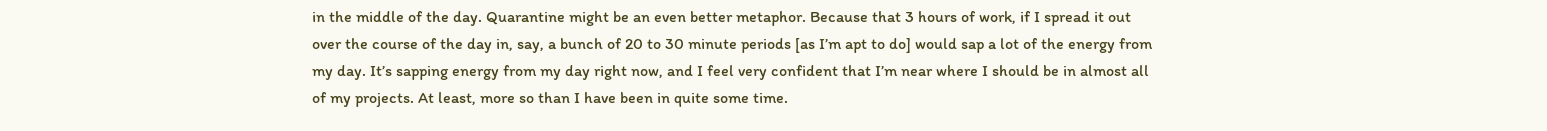in the middle of the day. Quarantine might be an even better metaphor. Because that 3 hours of work, if I spread it out over the course of the day in, say, a bunch of 20 to 30 minute periods [as I’m apt to do] would sap a lot of the energy from my day. It’s sapping energy from my day right now, and I feel very confident that I’m near where I should be in almost all of my projects. At least, more so than I have been in quite some time.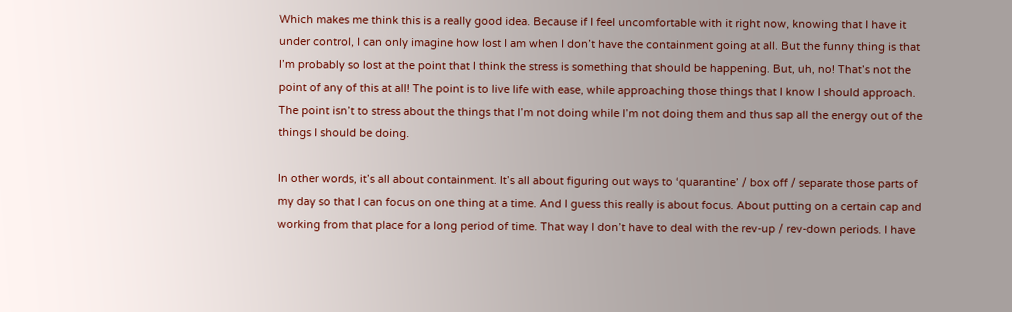Which makes me think this is a really good idea. Because if I feel uncomfortable with it right now, knowing that I have it under control, I can only imagine how lost I am when I don’t have the containment going at all. But the funny thing is that I’m probably so lost at the point that I think the stress is something that should be happening. But, uh, no! That’s not the point of any of this at all! The point is to live life with ease, while approaching those things that I know I should approach. The point isn’t to stress about the things that I’m not doing while I’m not doing them and thus sap all the energy out of the things I should be doing.

In other words, it’s all about containment. It’s all about figuring out ways to ‘quarantine’ / box off / separate those parts of my day so that I can focus on one thing at a time. And I guess this really is about focus. About putting on a certain cap and working from that place for a long period of time. That way I don’t have to deal with the rev-up / rev-down periods. I have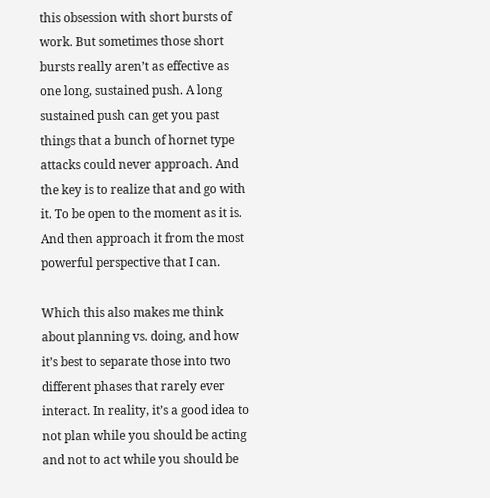this obsession with short bursts of work. But sometimes those short bursts really aren’t as effective as one long, sustained push. A long sustained push can get you past things that a bunch of hornet type attacks could never approach. And the key is to realize that and go with it. To be open to the moment as it is. And then approach it from the most powerful perspective that I can.

Which this also makes me think about planning vs. doing, and how it’s best to separate those into two different phases that rarely ever interact. In reality, it’s a good idea to not plan while you should be acting and not to act while you should be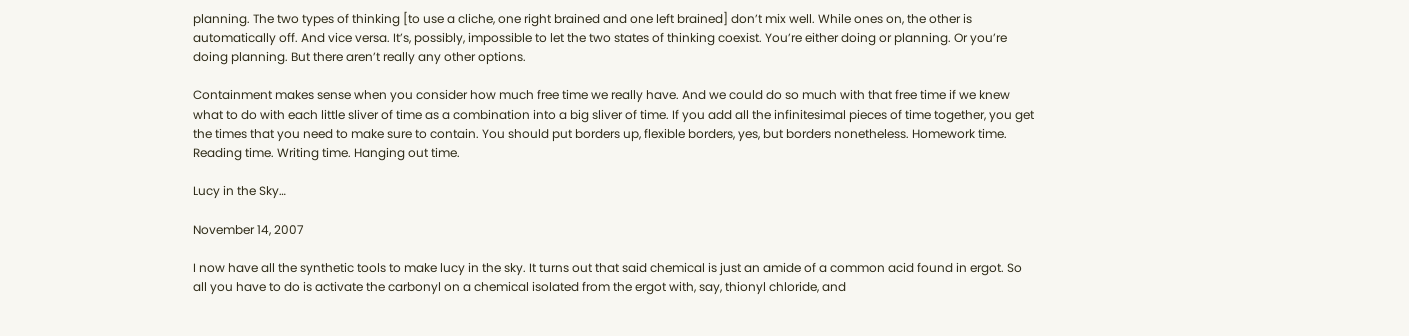planning. The two types of thinking [to use a cliche, one right brained and one left brained] don’t mix well. While ones on, the other is automatically off. And vice versa. It’s, possibly, impossible to let the two states of thinking coexist. You’re either doing or planning. Or you’re doing planning. But there aren’t really any other options.

Containment makes sense when you consider how much free time we really have. And we could do so much with that free time if we knew what to do with each little sliver of time as a combination into a big sliver of time. If you add all the infinitesimal pieces of time together, you get the times that you need to make sure to contain. You should put borders up, flexible borders, yes, but borders nonetheless. Homework time. Reading time. Writing time. Hanging out time.

Lucy in the Sky…

November 14, 2007

I now have all the synthetic tools to make lucy in the sky. It turns out that said chemical is just an amide of a common acid found in ergot. So all you have to do is activate the carbonyl on a chemical isolated from the ergot with, say, thionyl chloride, and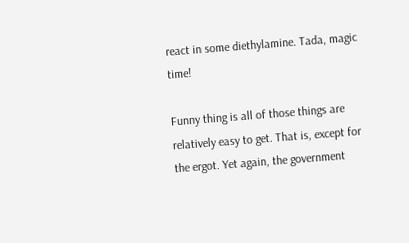react in some diethylamine. Tada, magic time!

Funny thing is all of those things are relatively easy to get. That is, except for the ergot. Yet again, the government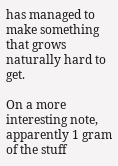has managed to make something that grows naturally hard to get.

On a more interesting note, apparently 1 gram of the stuff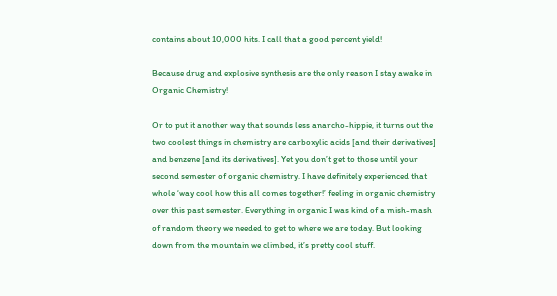contains about 10,000 hits. I call that a good percent yield!

Because drug and explosive synthesis are the only reason I stay awake in Organic Chemistry!

Or to put it another way that sounds less anarcho-hippie, it turns out the two coolest things in chemistry are carboxylic acids [and their derivatives] and benzene [and its derivatives]. Yet you don’t get to those until your second semester of organic chemistry. I have definitely experienced that whole ‘way cool how this all comes together!’ feeling in organic chemistry over this past semester. Everything in organic I was kind of a mish-mash of random theory we needed to get to where we are today. But looking down from the mountain we climbed, it’s pretty cool stuff.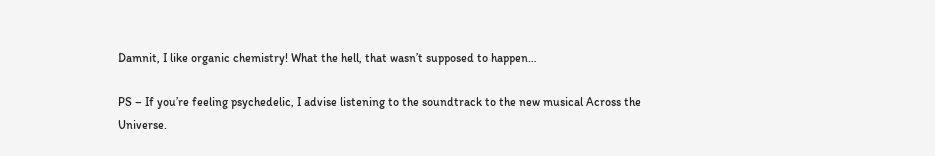Damnit, I like organic chemistry! What the hell, that wasn’t supposed to happen…

PS – If you’re feeling psychedelic, I advise listening to the soundtrack to the new musical Across the Universe.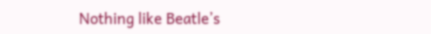Nothing like Beatle’s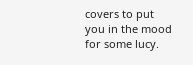covers to put you in the mood for some lucy.